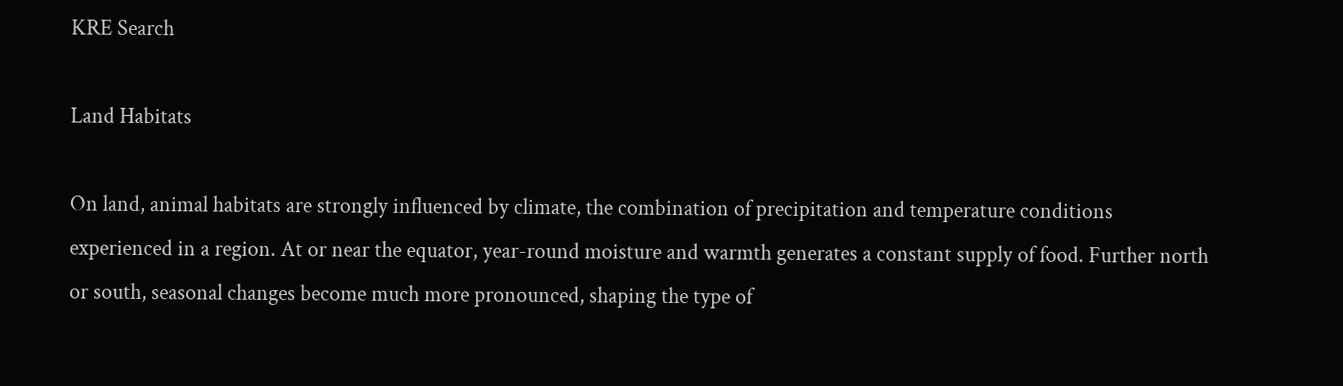KRE Search

Land Habitats

On land, animal habitats are strongly influenced by climate, the combination of precipitation and temperature conditions experienced in a region. At or near the equator, year-round moisture and warmth generates a constant supply of food. Further north or south, seasonal changes become much more pronounced, shaping the type of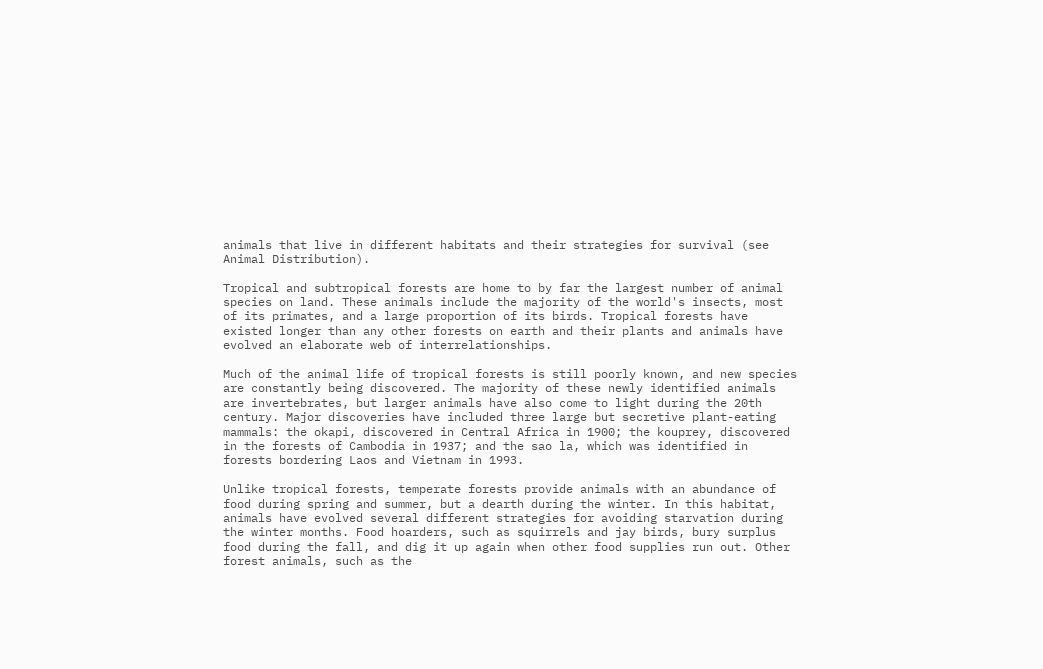animals that live in different habitats and their strategies for survival (see Animal Distribution).

Tropical and subtropical forests are home to by far the largest number of animal species on land. These animals include the majority of the world's insects, most of its primates, and a large proportion of its birds. Tropical forests have existed longer than any other forests on earth and their plants and animals have evolved an elaborate web of interrelationships.

Much of the animal life of tropical forests is still poorly known, and new species are constantly being discovered. The majority of these newly identified animals are invertebrates, but larger animals have also come to light during the 20th century. Major discoveries have included three large but secretive plant-eating mammals: the okapi, discovered in Central Africa in 1900; the kouprey, discovered in the forests of Cambodia in 1937; and the sao la, which was identified in forests bordering Laos and Vietnam in 1993.

Unlike tropical forests, temperate forests provide animals with an abundance of food during spring and summer, but a dearth during the winter. In this habitat, animals have evolved several different strategies for avoiding starvation during the winter months. Food hoarders, such as squirrels and jay birds, bury surplus food during the fall, and dig it up again when other food supplies run out. Other forest animals, such as the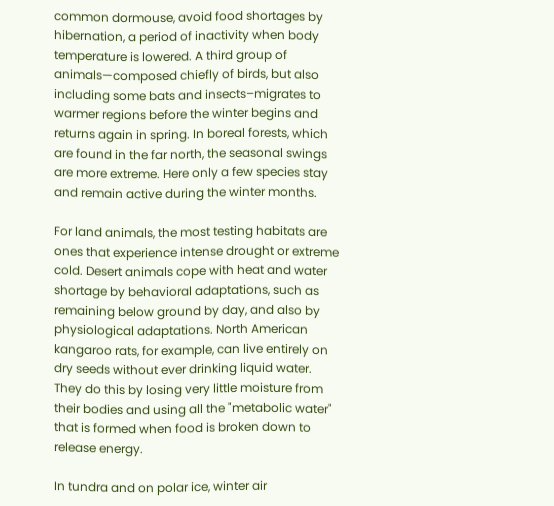common dormouse, avoid food shortages by hibernation, a period of inactivity when body temperature is lowered. A third group of animals—composed chiefly of birds, but also including some bats and insects–migrates to warmer regions before the winter begins and returns again in spring. In boreal forests, which are found in the far north, the seasonal swings are more extreme. Here only a few species stay and remain active during the winter months.

For land animals, the most testing habitats are ones that experience intense drought or extreme cold. Desert animals cope with heat and water shortage by behavioral adaptations, such as remaining below ground by day, and also by physiological adaptations. North American kangaroo rats, for example, can live entirely on dry seeds without ever drinking liquid water. They do this by losing very little moisture from their bodies and using all the "metabolic water" that is formed when food is broken down to release energy.

In tundra and on polar ice, winter air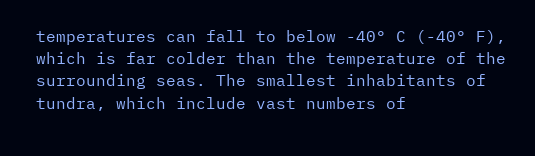temperatures can fall to below -40° C (-40° F), which is far colder than the temperature of the surrounding seas. The smallest inhabitants of tundra, which include vast numbers of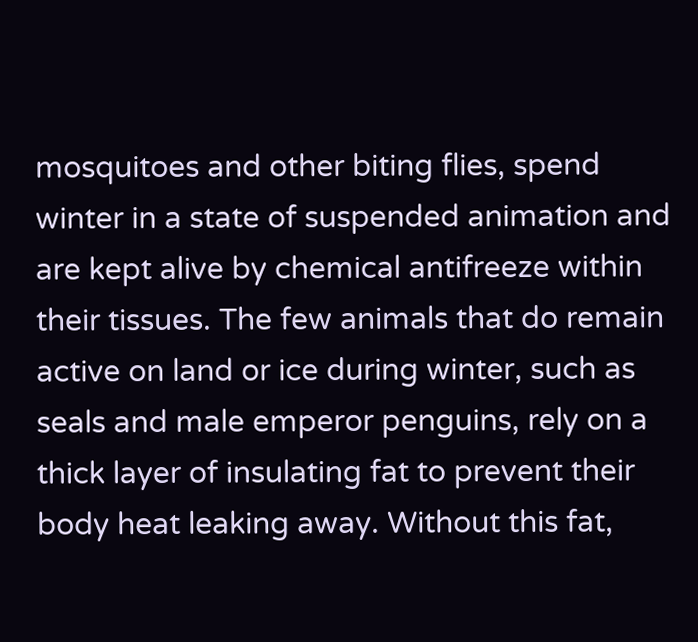mosquitoes and other biting flies, spend winter in a state of suspended animation and are kept alive by chemical antifreeze within their tissues. The few animals that do remain active on land or ice during winter, such as seals and male emperor penguins, rely on a thick layer of insulating fat to prevent their body heat leaking away. Without this fat,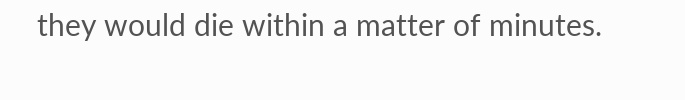they would die within a matter of minutes.